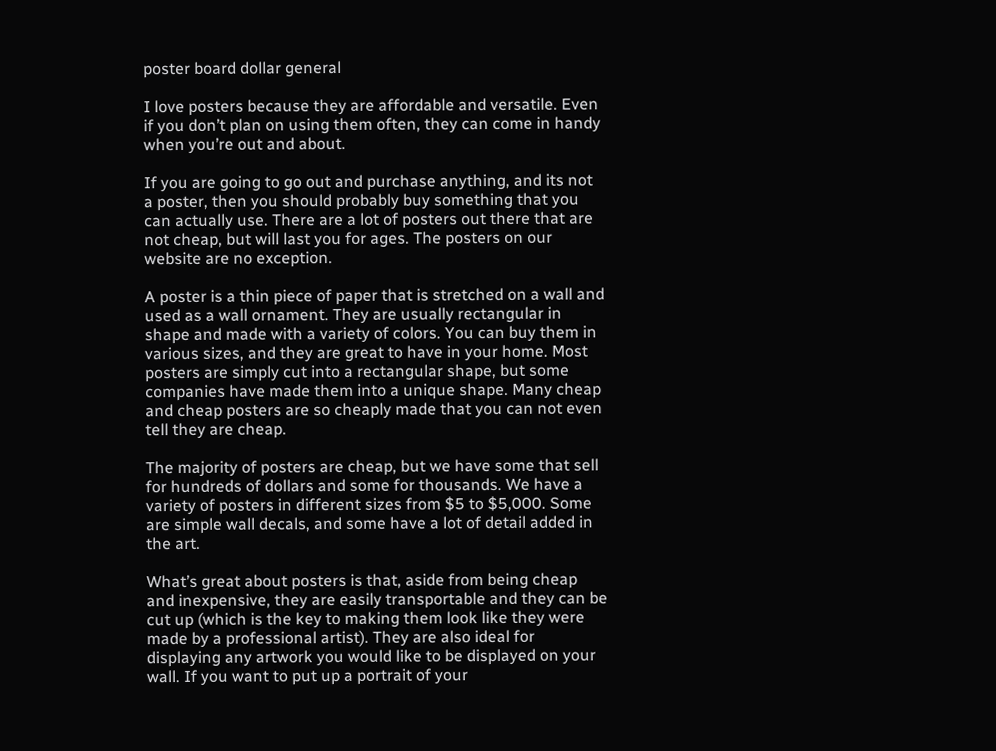poster board dollar general

I love posters because they are affordable and versatile. Even if you don’t plan on using them often, they can come in handy when you’re out and about.

If you are going to go out and purchase anything, and its not a poster, then you should probably buy something that you can actually use. There are a lot of posters out there that are not cheap, but will last you for ages. The posters on our website are no exception.

A poster is a thin piece of paper that is stretched on a wall and used as a wall ornament. They are usually rectangular in shape and made with a variety of colors. You can buy them in various sizes, and they are great to have in your home. Most posters are simply cut into a rectangular shape, but some companies have made them into a unique shape. Many cheap and cheap posters are so cheaply made that you can not even tell they are cheap.

The majority of posters are cheap, but we have some that sell for hundreds of dollars and some for thousands. We have a variety of posters in different sizes from $5 to $5,000. Some are simple wall decals, and some have a lot of detail added in the art.

What’s great about posters is that, aside from being cheap and inexpensive, they are easily transportable and they can be cut up (which is the key to making them look like they were made by a professional artist). They are also ideal for displaying any artwork you would like to be displayed on your wall. If you want to put up a portrait of your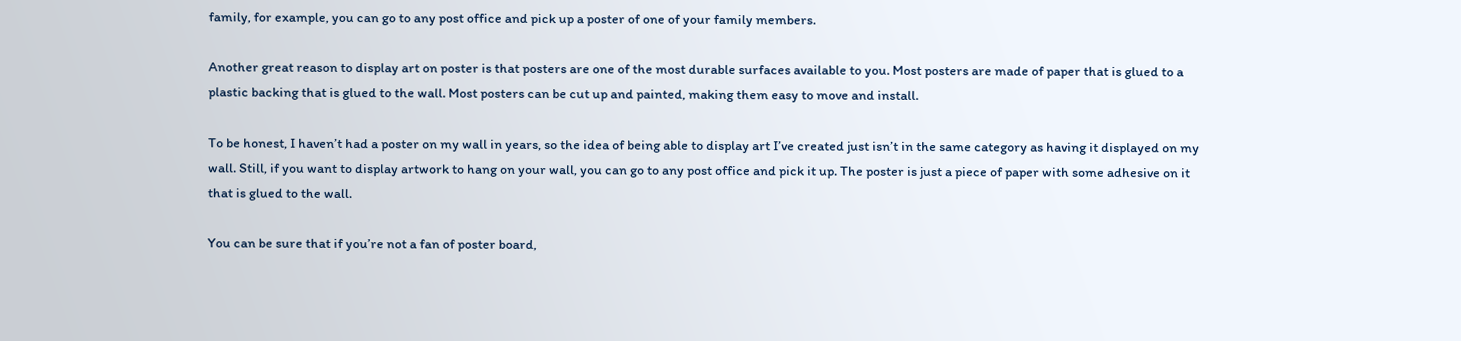family, for example, you can go to any post office and pick up a poster of one of your family members.

Another great reason to display art on poster is that posters are one of the most durable surfaces available to you. Most posters are made of paper that is glued to a plastic backing that is glued to the wall. Most posters can be cut up and painted, making them easy to move and install.

To be honest, I haven’t had a poster on my wall in years, so the idea of being able to display art I’ve created just isn’t in the same category as having it displayed on my wall. Still, if you want to display artwork to hang on your wall, you can go to any post office and pick it up. The poster is just a piece of paper with some adhesive on it that is glued to the wall.

You can be sure that if you’re not a fan of poster board,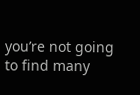you’re not going to find many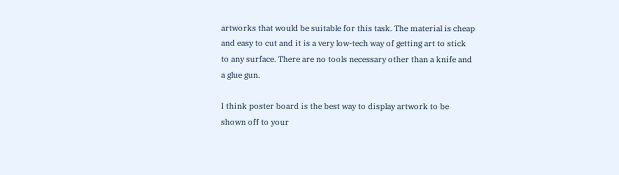artworks that would be suitable for this task. The material is cheap and easy to cut and it is a very low-tech way of getting art to stick to any surface. There are no tools necessary other than a knife and a glue gun.

I think poster board is the best way to display artwork to be shown off to your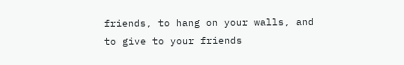friends, to hang on your walls, and to give to your friends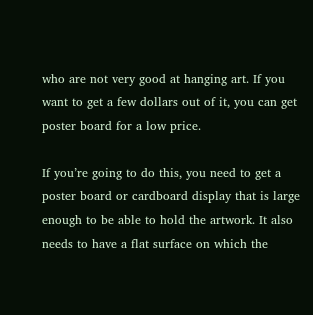who are not very good at hanging art. If you want to get a few dollars out of it, you can get poster board for a low price.

If you’re going to do this, you need to get a poster board or cardboard display that is large enough to be able to hold the artwork. It also needs to have a flat surface on which the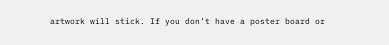artwork will stick. If you don’t have a poster board or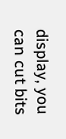display, you can cut bits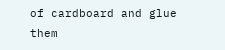of cardboard and glue them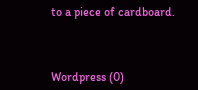to a piece of cardboard.



Wordpress (0)